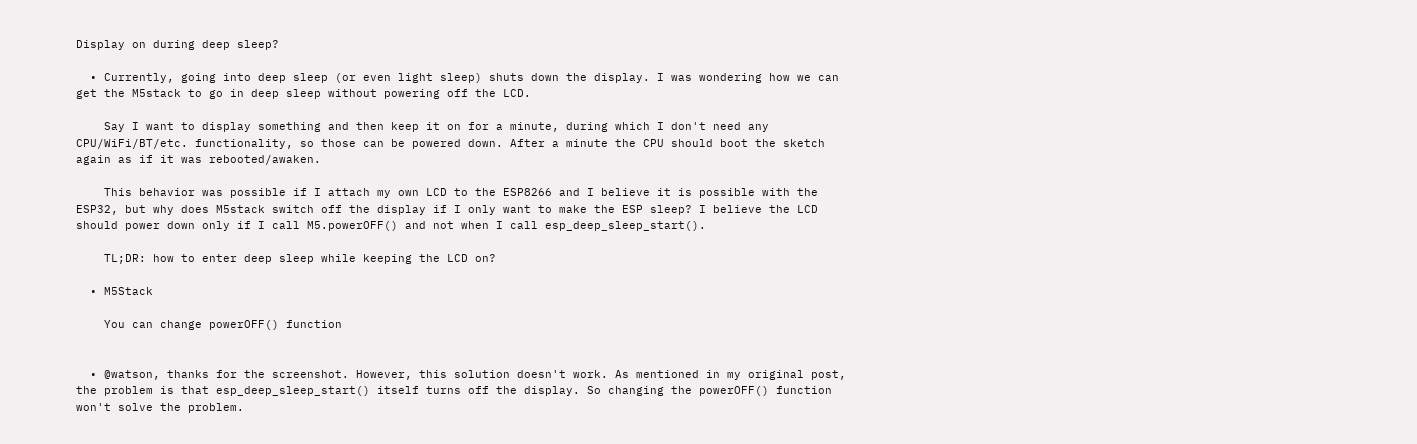Display on during deep sleep?

  • Currently, going into deep sleep (or even light sleep) shuts down the display. I was wondering how we can get the M5stack to go in deep sleep without powering off the LCD.

    Say I want to display something and then keep it on for a minute, during which I don't need any CPU/WiFi/BT/etc. functionality, so those can be powered down. After a minute the CPU should boot the sketch again as if it was rebooted/awaken.

    This behavior was possible if I attach my own LCD to the ESP8266 and I believe it is possible with the ESP32, but why does M5stack switch off the display if I only want to make the ESP sleep? I believe the LCD should power down only if I call M5.powerOFF() and not when I call esp_deep_sleep_start().

    TL;DR: how to enter deep sleep while keeping the LCD on?

  • M5Stack

    You can change powerOFF() function


  • @watson, thanks for the screenshot. However, this solution doesn't work. As mentioned in my original post, the problem is that esp_deep_sleep_start() itself turns off the display. So changing the powerOFF() function won't solve the problem.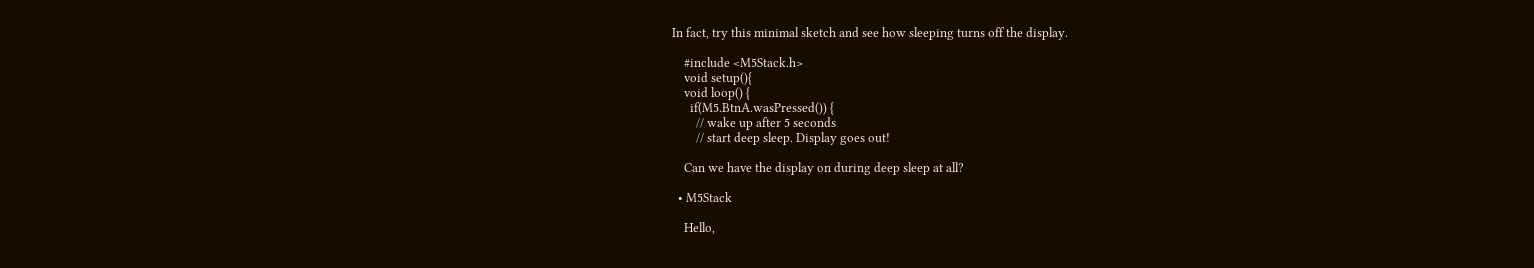In fact, try this minimal sketch and see how sleeping turns off the display.

    #include <M5Stack.h>
    void setup(){
    void loop() {
      if(M5.BtnA.wasPressed()) {
        // wake up after 5 seconds
        // start deep sleep. Display goes out!

    Can we have the display on during deep sleep at all?

  • M5Stack

    Hello,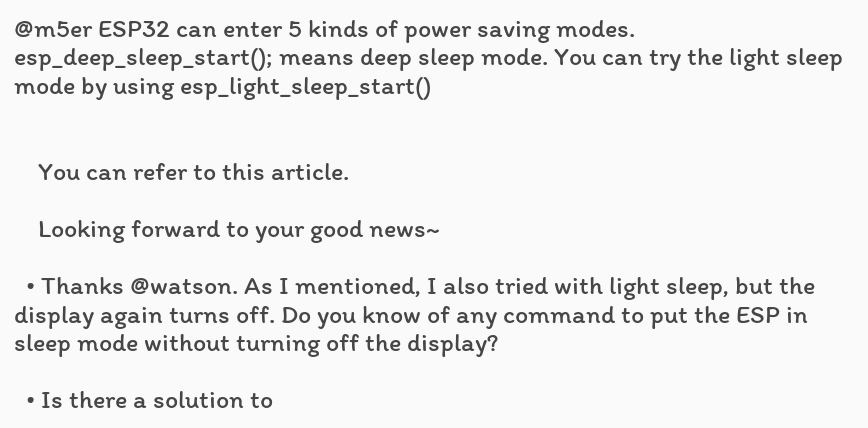@m5er ESP32 can enter 5 kinds of power saving modes. esp_deep_sleep_start(); means deep sleep mode. You can try the light sleep mode by using esp_light_sleep_start()


    You can refer to this article.

    Looking forward to your good news~

  • Thanks @watson. As I mentioned, I also tried with light sleep, but the display again turns off. Do you know of any command to put the ESP in sleep mode without turning off the display?

  • Is there a solution to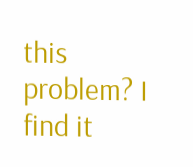this problem? I find it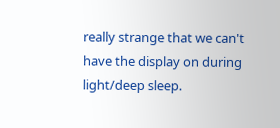really strange that we can't have the display on during light/deep sleep.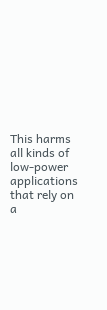This harms all kinds of low-power applications that rely on a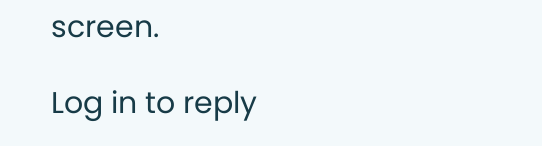screen.

Log in to reply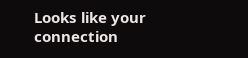Looks like your connection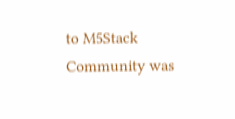to M5Stack Community was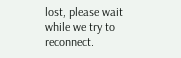lost, please wait while we try to reconnect.